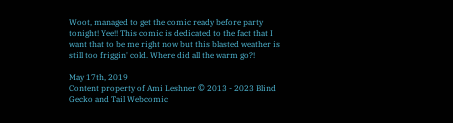Woot, managed to get the comic ready before party tonight! Yee!! This comic is dedicated to the fact that I want that to be me right now but this blasted weather is still too friggin' cold. Where did all the warm go?!

May 17th, 2019
Content property of Ami Leshner © 2013 - 2023 Blind Gecko and Tail Webcomic